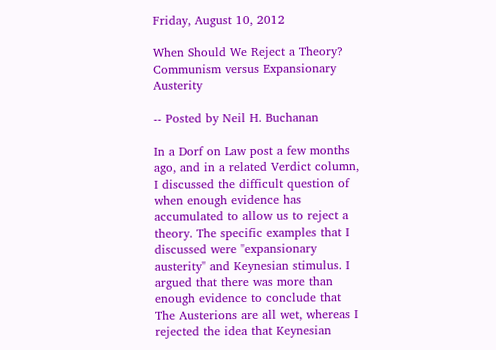Friday, August 10, 2012

When Should We Reject a Theory? Communism versus Expansionary Austerity

-- Posted by Neil H. Buchanan

In a Dorf on Law post a few months ago, and in a related Verdict column, I discussed the difficult question of when enough evidence has accumulated to allow us to reject a theory. The specific examples that I discussed were "expansionary austerity" and Keynesian stimulus. I argued that there was more than enough evidence to conclude that The Austerions are all wet, whereas I rejected the idea that Keynesian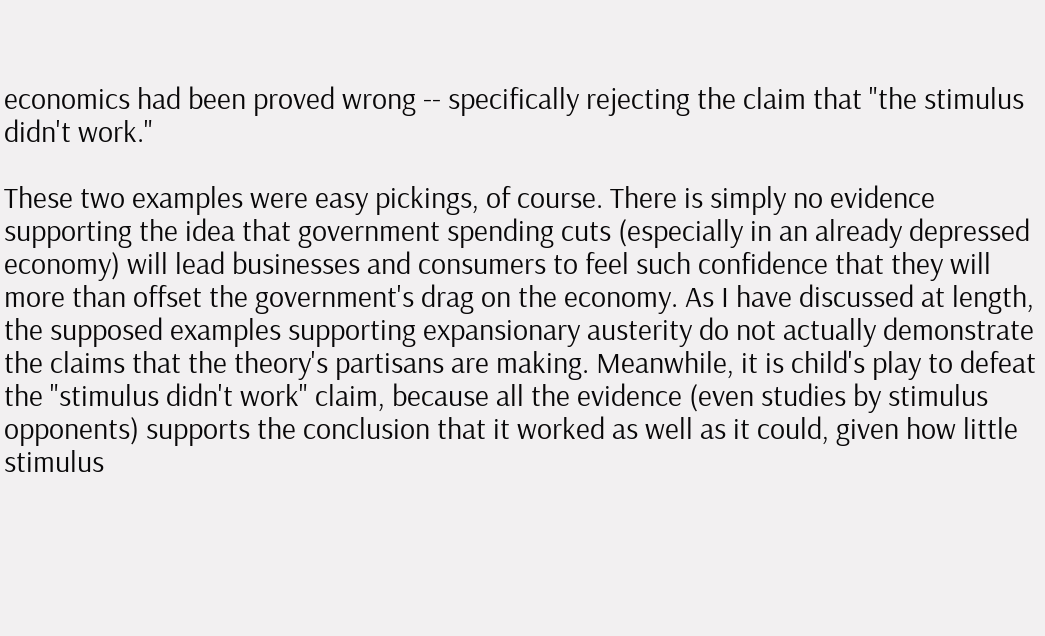economics had been proved wrong -- specifically rejecting the claim that "the stimulus didn't work."

These two examples were easy pickings, of course. There is simply no evidence supporting the idea that government spending cuts (especially in an already depressed economy) will lead businesses and consumers to feel such confidence that they will more than offset the government's drag on the economy. As I have discussed at length, the supposed examples supporting expansionary austerity do not actually demonstrate the claims that the theory's partisans are making. Meanwhile, it is child's play to defeat the "stimulus didn't work" claim, because all the evidence (even studies by stimulus opponents) supports the conclusion that it worked as well as it could, given how little stimulus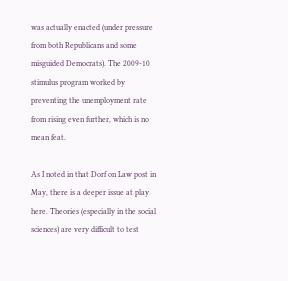was actually enacted (under pressure from both Republicans and some misguided Democrats). The 2009-10 stimulus program worked by preventing the unemployment rate from rising even further, which is no mean feat.

As I noted in that Dorf on Law post in May, there is a deeper issue at play here. Theories (especially in the social sciences) are very difficult to test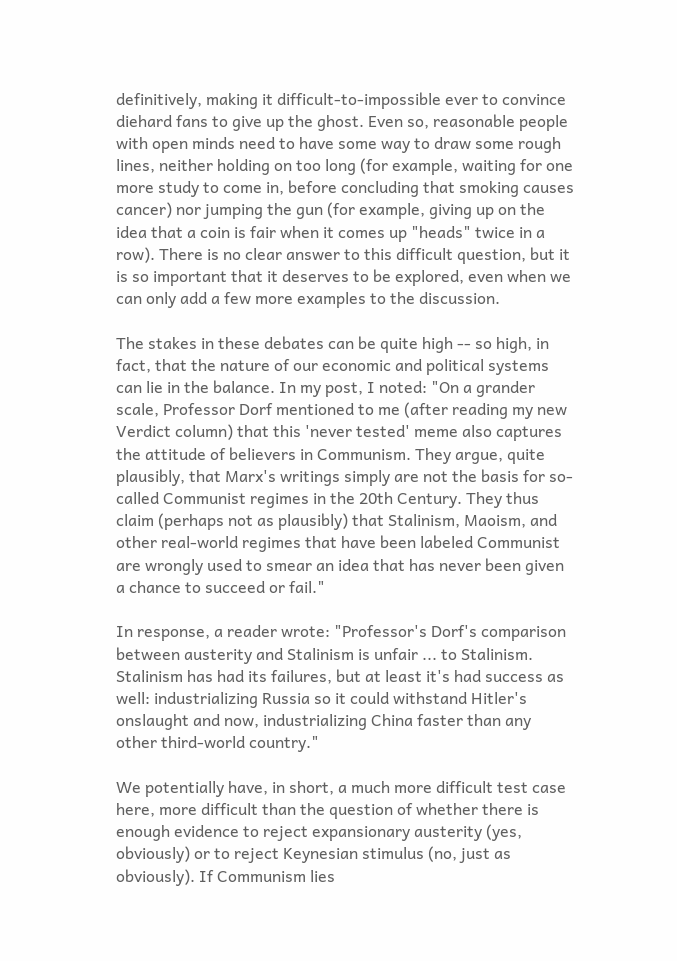definitively, making it difficult-to-impossible ever to convince diehard fans to give up the ghost. Even so, reasonable people with open minds need to have some way to draw some rough lines, neither holding on too long (for example, waiting for one more study to come in, before concluding that smoking causes cancer) nor jumping the gun (for example, giving up on the idea that a coin is fair when it comes up "heads" twice in a row). There is no clear answer to this difficult question, but it is so important that it deserves to be explored, even when we can only add a few more examples to the discussion.

The stakes in these debates can be quite high -- so high, in fact, that the nature of our economic and political systems can lie in the balance. In my post, I noted: "On a grander scale, Professor Dorf mentioned to me (after reading my new Verdict column) that this 'never tested' meme also captures the attitude of believers in Communism. They argue, quite plausibly, that Marx's writings simply are not the basis for so-called Communist regimes in the 20th Century. They thus claim (perhaps not as plausibly) that Stalinism, Maoism, and other real-world regimes that have been labeled Communist are wrongly used to smear an idea that has never been given a chance to succeed or fail."

In response, a reader wrote: "Professor's Dorf's comparison between austerity and Stalinism is unfair ... to Stalinism. Stalinism has had its failures, but at least it's had success as well: industrializing Russia so it could withstand Hitler's onslaught and now, industrializing China faster than any other third-world country."

We potentially have, in short, a much more difficult test case here, more difficult than the question of whether there is enough evidence to reject expansionary austerity (yes, obviously) or to reject Keynesian stimulus (no, just as obviously). If Communism lies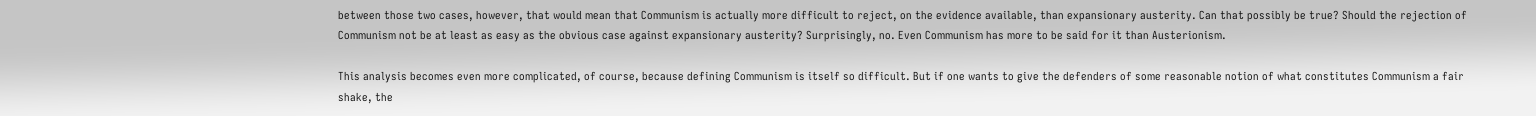between those two cases, however, that would mean that Communism is actually more difficult to reject, on the evidence available, than expansionary austerity. Can that possibly be true? Should the rejection of Communism not be at least as easy as the obvious case against expansionary austerity? Surprisingly, no. Even Communism has more to be said for it than Austerionism.

This analysis becomes even more complicated, of course, because defining Communism is itself so difficult. But if one wants to give the defenders of some reasonable notion of what constitutes Communism a fair shake, the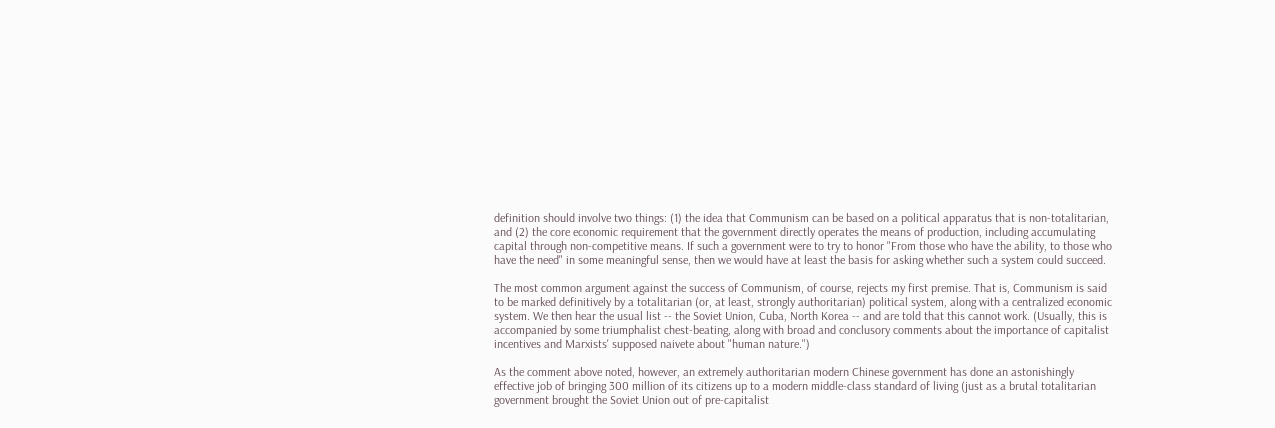definition should involve two things: (1) the idea that Communism can be based on a political apparatus that is non-totalitarian, and (2) the core economic requirement that the government directly operates the means of production, including accumulating capital through non-competitive means. If such a government were to try to honor "From those who have the ability, to those who have the need" in some meaningful sense, then we would have at least the basis for asking whether such a system could succeed.

The most common argument against the success of Communism, of course, rejects my first premise. That is, Communism is said to be marked definitively by a totalitarian (or, at least, strongly authoritarian) political system, along with a centralized economic system. We then hear the usual list -- the Soviet Union, Cuba, North Korea -- and are told that this cannot work. (Usually, this is accompanied by some triumphalist chest-beating, along with broad and conclusory comments about the importance of capitalist incentives and Marxists' supposed naivete about "human nature.")

As the comment above noted, however, an extremely authoritarian modern Chinese government has done an astonishingly effective job of bringing 300 million of its citizens up to a modern middle-class standard of living (just as a brutal totalitarian government brought the Soviet Union out of pre-capitalist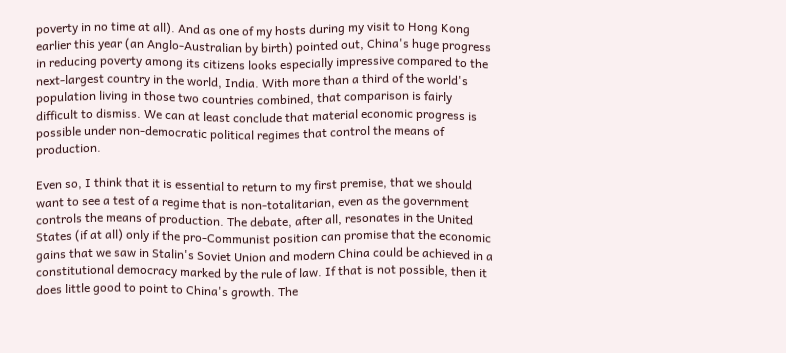poverty in no time at all). And as one of my hosts during my visit to Hong Kong earlier this year (an Anglo-Australian by birth) pointed out, China's huge progress in reducing poverty among its citizens looks especially impressive compared to the next-largest country in the world, India. With more than a third of the world's population living in those two countries combined, that comparison is fairly difficult to dismiss. We can at least conclude that material economic progress is possible under non-democratic political regimes that control the means of production.

Even so, I think that it is essential to return to my first premise, that we should want to see a test of a regime that is non-totalitarian, even as the government controls the means of production. The debate, after all, resonates in the United States (if at all) only if the pro-Communist position can promise that the economic gains that we saw in Stalin's Soviet Union and modern China could be achieved in a constitutional democracy marked by the rule of law. If that is not possible, then it does little good to point to China's growth. The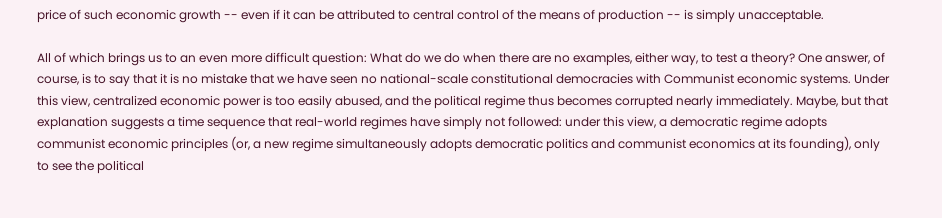price of such economic growth -- even if it can be attributed to central control of the means of production -- is simply unacceptable.

All of which brings us to an even more difficult question: What do we do when there are no examples, either way, to test a theory? One answer, of course, is to say that it is no mistake that we have seen no national-scale constitutional democracies with Communist economic systems. Under this view, centralized economic power is too easily abused, and the political regime thus becomes corrupted nearly immediately. Maybe, but that explanation suggests a time sequence that real-world regimes have simply not followed: under this view, a democratic regime adopts communist economic principles (or, a new regime simultaneously adopts democratic politics and communist economics at its founding), only to see the political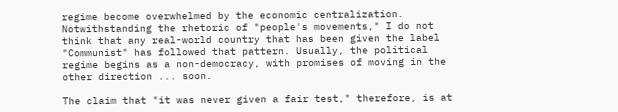regime become overwhelmed by the economic centralization. Notwithstanding the rhetoric of "people's movements," I do not think that any real-world country that has been given the label "Communist" has followed that pattern. Usually, the political regime begins as a non-democracy, with promises of moving in the other direction ... soon.

The claim that "it was never given a fair test," therefore, is at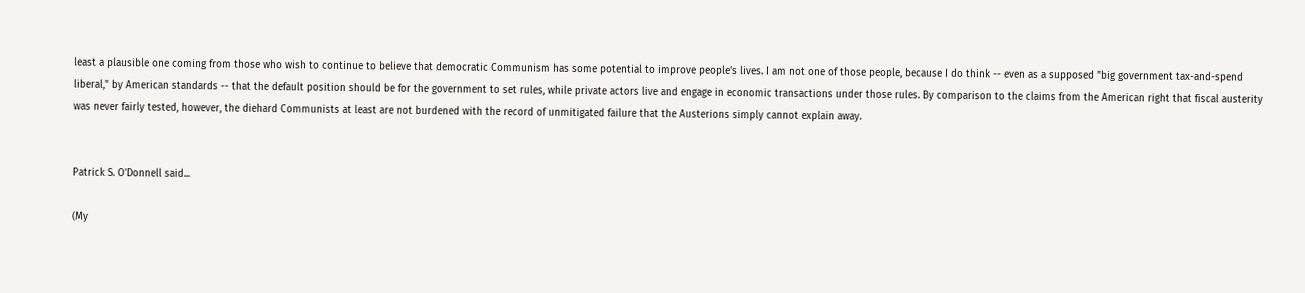least a plausible one coming from those who wish to continue to believe that democratic Communism has some potential to improve people's lives. I am not one of those people, because I do think -- even as a supposed "big government tax-and-spend liberal," by American standards -- that the default position should be for the government to set rules, while private actors live and engage in economic transactions under those rules. By comparison to the claims from the American right that fiscal austerity was never fairly tested, however, the diehard Communists at least are not burdened with the record of unmitigated failure that the Austerions simply cannot explain away.


Patrick S. O'Donnell said...

(My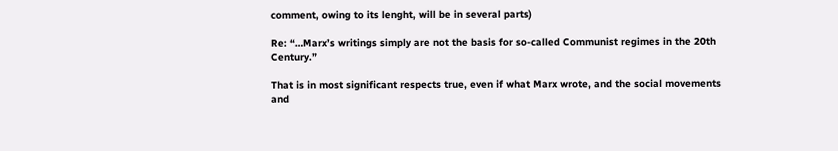comment, owing to its lenght, will be in several parts)

Re: “…Marx’s writings simply are not the basis for so-called Communist regimes in the 20th Century.”

That is in most significant respects true, even if what Marx wrote, and the social movements and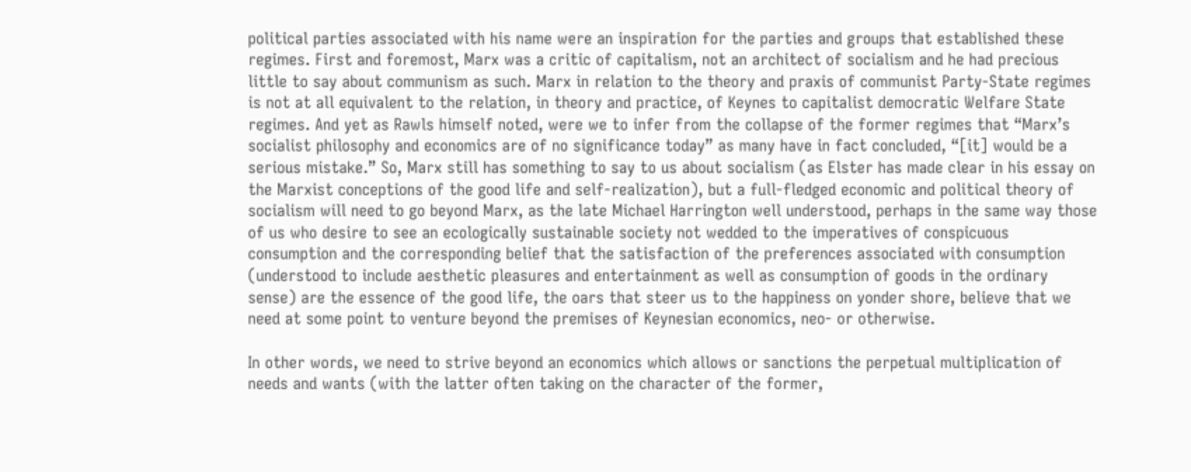political parties associated with his name were an inspiration for the parties and groups that established these regimes. First and foremost, Marx was a critic of capitalism, not an architect of socialism and he had precious little to say about communism as such. Marx in relation to the theory and praxis of communist Party-State regimes is not at all equivalent to the relation, in theory and practice, of Keynes to capitalist democratic Welfare State regimes. And yet as Rawls himself noted, were we to infer from the collapse of the former regimes that “Marx’s socialist philosophy and economics are of no significance today” as many have in fact concluded, “[it] would be a serious mistake.” So, Marx still has something to say to us about socialism (as Elster has made clear in his essay on the Marxist conceptions of the good life and self-realization), but a full-fledged economic and political theory of socialism will need to go beyond Marx, as the late Michael Harrington well understood, perhaps in the same way those of us who desire to see an ecologically sustainable society not wedded to the imperatives of conspicuous consumption and the corresponding belief that the satisfaction of the preferences associated with consumption (understood to include aesthetic pleasures and entertainment as well as consumption of goods in the ordinary sense) are the essence of the good life, the oars that steer us to the happiness on yonder shore, believe that we need at some point to venture beyond the premises of Keynesian economics, neo- or otherwise.

In other words, we need to strive beyond an economics which allows or sanctions the perpetual multiplication of needs and wants (with the latter often taking on the character of the former,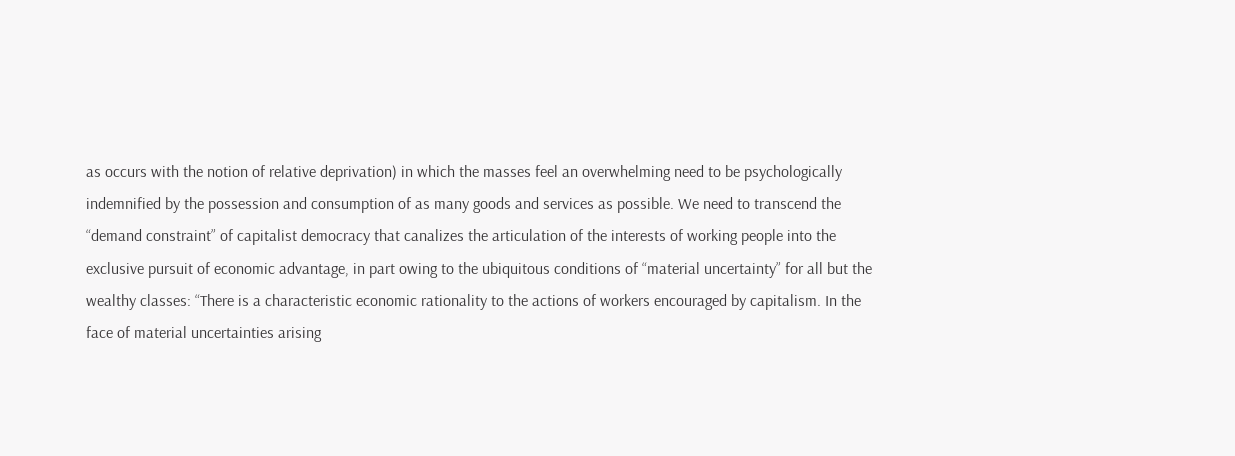as occurs with the notion of relative deprivation) in which the masses feel an overwhelming need to be psychologically indemnified by the possession and consumption of as many goods and services as possible. We need to transcend the “demand constraint” of capitalist democracy that canalizes the articulation of the interests of working people into the exclusive pursuit of economic advantage, in part owing to the ubiquitous conditions of “material uncertainty” for all but the wealthy classes: “There is a characteristic economic rationality to the actions of workers encouraged by capitalism. In the face of material uncertainties arising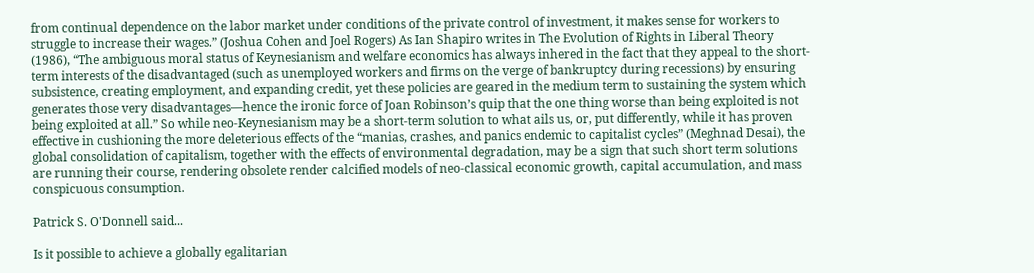from continual dependence on the labor market under conditions of the private control of investment, it makes sense for workers to struggle to increase their wages.” (Joshua Cohen and Joel Rogers) As Ian Shapiro writes in The Evolution of Rights in Liberal Theory (1986), “The ambiguous moral status of Keynesianism and welfare economics has always inhered in the fact that they appeal to the short-term interests of the disadvantaged (such as unemployed workers and firms on the verge of bankruptcy during recessions) by ensuring subsistence, creating employment, and expanding credit, yet these policies are geared in the medium term to sustaining the system which generates those very disadvantages—hence the ironic force of Joan Robinson’s quip that the one thing worse than being exploited is not being exploited at all.” So while neo-Keynesianism may be a short-term solution to what ails us, or, put differently, while it has proven effective in cushioning the more deleterious effects of the “manias, crashes, and panics endemic to capitalist cycles” (Meghnad Desai), the global consolidation of capitalism, together with the effects of environmental degradation, may be a sign that such short term solutions are running their course, rendering obsolete render calcified models of neo-classical economic growth, capital accumulation, and mass conspicuous consumption.

Patrick S. O'Donnell said...

Is it possible to achieve a globally egalitarian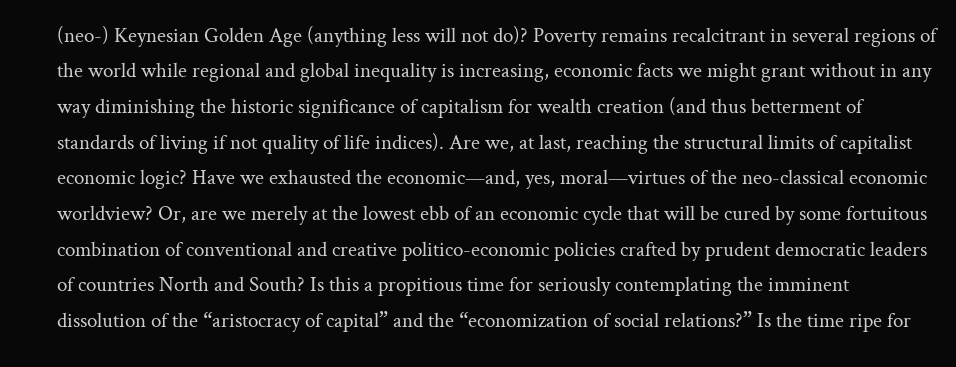(neo-) Keynesian Golden Age (anything less will not do)? Poverty remains recalcitrant in several regions of the world while regional and global inequality is increasing, economic facts we might grant without in any way diminishing the historic significance of capitalism for wealth creation (and thus betterment of standards of living if not quality of life indices). Are we, at last, reaching the structural limits of capitalist economic logic? Have we exhausted the economic—and, yes, moral—virtues of the neo-classical economic worldview? Or, are we merely at the lowest ebb of an economic cycle that will be cured by some fortuitous combination of conventional and creative politico-economic policies crafted by prudent democratic leaders of countries North and South? Is this a propitious time for seriously contemplating the imminent dissolution of the “aristocracy of capital” and the “economization of social relations?” Is the time ripe for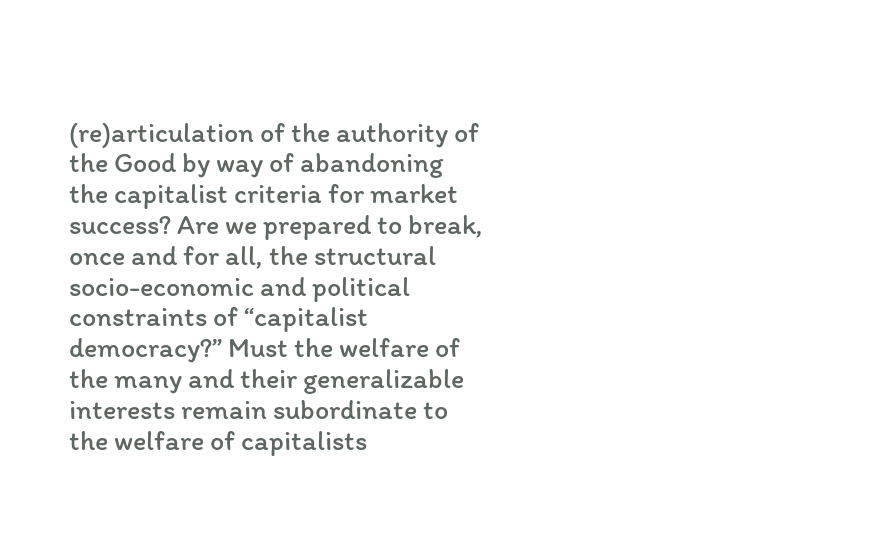(re)articulation of the authority of the Good by way of abandoning the capitalist criteria for market success? Are we prepared to break, once and for all, the structural socio-economic and political constraints of “capitalist democracy?” Must the welfare of the many and their generalizable interests remain subordinate to the welfare of capitalists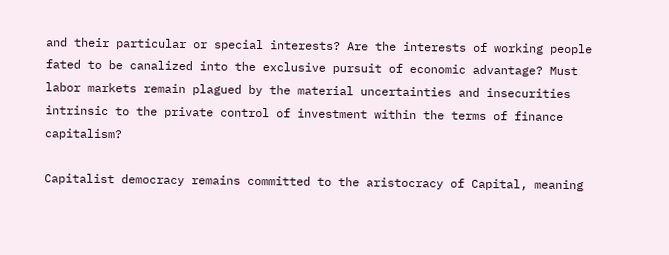and their particular or special interests? Are the interests of working people fated to be canalized into the exclusive pursuit of economic advantage? Must labor markets remain plagued by the material uncertainties and insecurities intrinsic to the private control of investment within the terms of finance capitalism?

Capitalist democracy remains committed to the aristocracy of Capital, meaning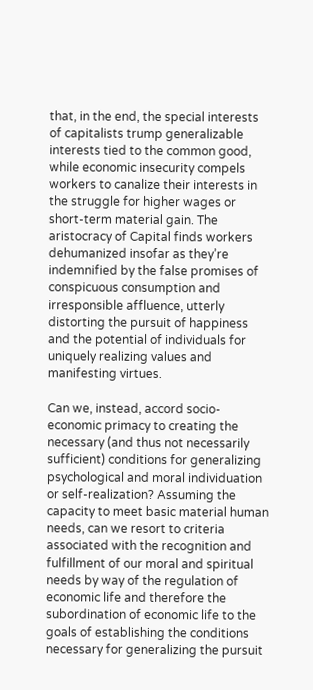that, in the end, the special interests of capitalists trump generalizable interests tied to the common good, while economic insecurity compels workers to canalize their interests in the struggle for higher wages or short-term material gain. The aristocracy of Capital finds workers dehumanized insofar as they’re indemnified by the false promises of conspicuous consumption and irresponsible affluence, utterly distorting the pursuit of happiness and the potential of individuals for uniquely realizing values and manifesting virtues.

Can we, instead, accord socio-economic primacy to creating the necessary (and thus not necessarily sufficient) conditions for generalizing psychological and moral individuation or self-realization? Assuming the capacity to meet basic material human needs, can we resort to criteria associated with the recognition and fulfillment of our moral and spiritual needs by way of the regulation of economic life and therefore the subordination of economic life to the goals of establishing the conditions necessary for generalizing the pursuit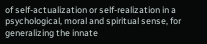of self-actualization or self-realization in a psychological, moral and spiritual sense, for generalizing the innate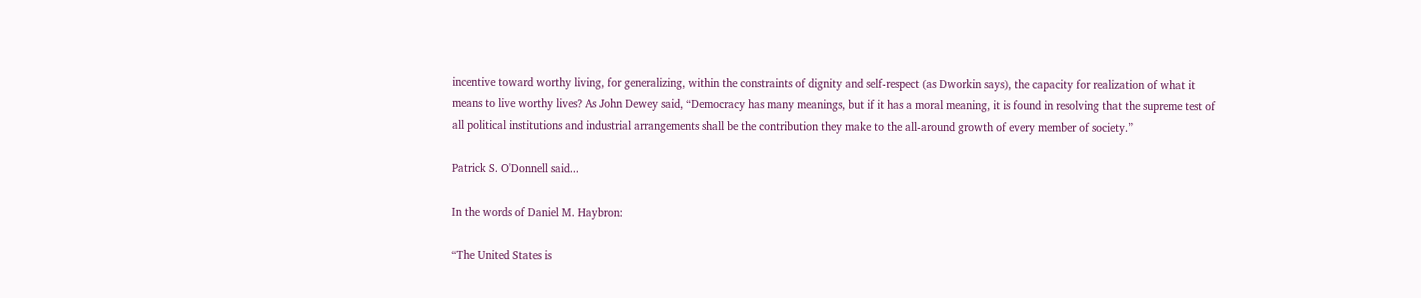incentive toward worthy living, for generalizing, within the constraints of dignity and self-respect (as Dworkin says), the capacity for realization of what it means to live worthy lives? As John Dewey said, “Democracy has many meanings, but if it has a moral meaning, it is found in resolving that the supreme test of all political institutions and industrial arrangements shall be the contribution they make to the all-around growth of every member of society.”

Patrick S. O'Donnell said...

In the words of Daniel M. Haybron:

“The United States is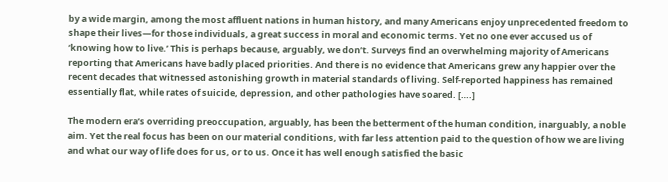by a wide margin, among the most affluent nations in human history, and many Americans enjoy unprecedented freedom to shape their lives—for those individuals, a great success in moral and economic terms. Yet no one ever accused us of ‘knowing how to live.’ This is perhaps because, arguably, we don’t. Surveys find an overwhelming majority of Americans reporting that Americans have badly placed priorities. And there is no evidence that Americans grew any happier over the recent decades that witnessed astonishing growth in material standards of living. Self-reported happiness has remained essentially flat, while rates of suicide, depression, and other pathologies have soared. [….]

The modern era’s overriding preoccupation, arguably, has been the betterment of the human condition, inarguably, a noble aim. Yet the real focus has been on our material conditions, with far less attention paid to the question of how we are living and what our way of life does for us, or to us. Once it has well enough satisfied the basic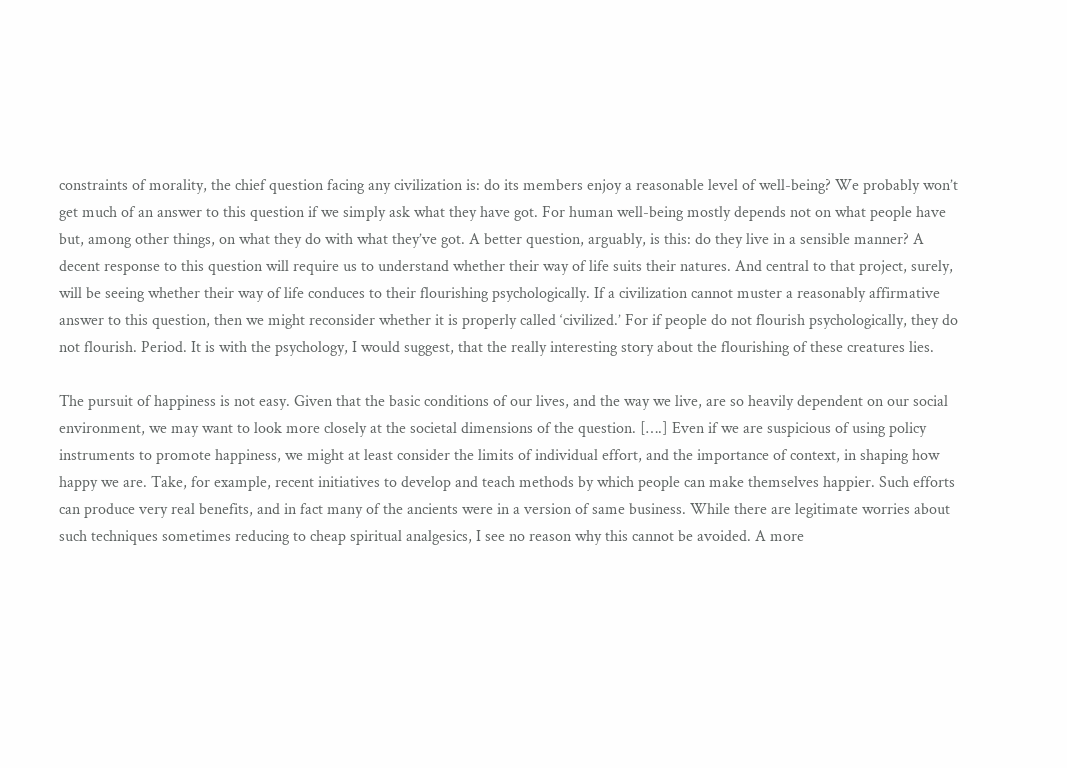constraints of morality, the chief question facing any civilization is: do its members enjoy a reasonable level of well-being? We probably won’t get much of an answer to this question if we simply ask what they have got. For human well-being mostly depends not on what people have but, among other things, on what they do with what they’ve got. A better question, arguably, is this: do they live in a sensible manner? A decent response to this question will require us to understand whether their way of life suits their natures. And central to that project, surely, will be seeing whether their way of life conduces to their flourishing psychologically. If a civilization cannot muster a reasonably affirmative answer to this question, then we might reconsider whether it is properly called ‘civilized.’ For if people do not flourish psychologically, they do not flourish. Period. It is with the psychology, I would suggest, that the really interesting story about the flourishing of these creatures lies.

The pursuit of happiness is not easy. Given that the basic conditions of our lives, and the way we live, are so heavily dependent on our social environment, we may want to look more closely at the societal dimensions of the question. [….] Even if we are suspicious of using policy instruments to promote happiness, we might at least consider the limits of individual effort, and the importance of context, in shaping how happy we are. Take, for example, recent initiatives to develop and teach methods by which people can make themselves happier. Such efforts can produce very real benefits, and in fact many of the ancients were in a version of same business. While there are legitimate worries about such techniques sometimes reducing to cheap spiritual analgesics, I see no reason why this cannot be avoided. A more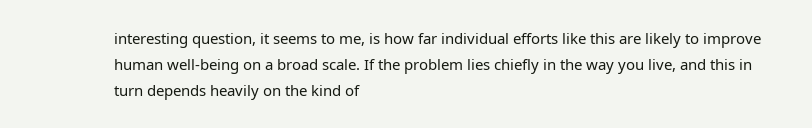interesting question, it seems to me, is how far individual efforts like this are likely to improve human well-being on a broad scale. If the problem lies chiefly in the way you live, and this in turn depends heavily on the kind of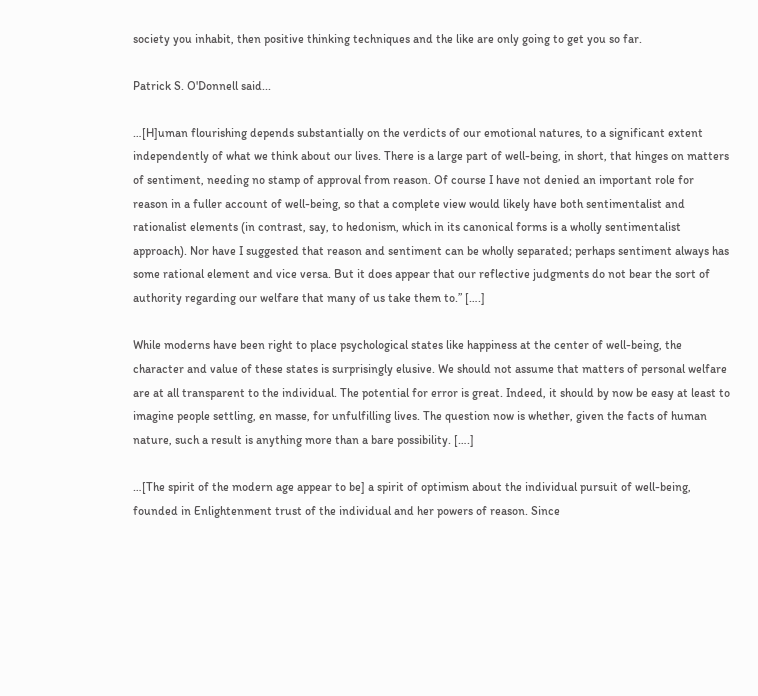society you inhabit, then positive thinking techniques and the like are only going to get you so far.

Patrick S. O'Donnell said...

…[H]uman flourishing depends substantially on the verdicts of our emotional natures, to a significant extent independently of what we think about our lives. There is a large part of well-being, in short, that hinges on matters of sentiment, needing no stamp of approval from reason. Of course I have not denied an important role for reason in a fuller account of well-being, so that a complete view would likely have both sentimentalist and rationalist elements (in contrast, say, to hedonism, which in its canonical forms is a wholly sentimentalist approach). Nor have I suggested that reason and sentiment can be wholly separated; perhaps sentiment always has some rational element and vice versa. But it does appear that our reflective judgments do not bear the sort of authority regarding our welfare that many of us take them to.” [….]

While moderns have been right to place psychological states like happiness at the center of well-being, the character and value of these states is surprisingly elusive. We should not assume that matters of personal welfare are at all transparent to the individual. The potential for error is great. Indeed, it should by now be easy at least to imagine people settling, en masse, for unfulfilling lives. The question now is whether, given the facts of human nature, such a result is anything more than a bare possibility. [….]

…[The spirit of the modern age appear to be] a spirit of optimism about the individual pursuit of well-being, founded in Enlightenment trust of the individual and her powers of reason. Since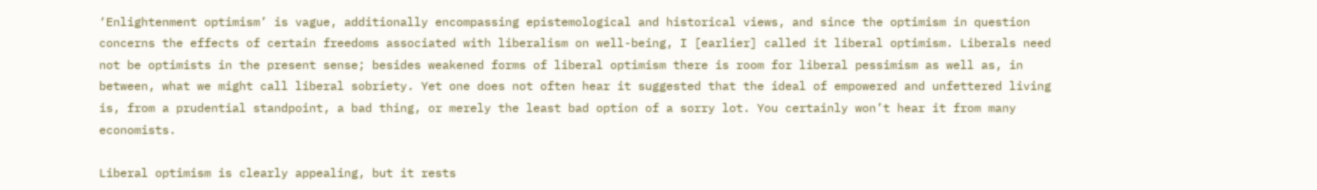‘Enlightenment optimism’ is vague, additionally encompassing epistemological and historical views, and since the optimism in question concerns the effects of certain freedoms associated with liberalism on well-being, I [earlier] called it liberal optimism. Liberals need not be optimists in the present sense; besides weakened forms of liberal optimism there is room for liberal pessimism as well as, in between, what we might call liberal sobriety. Yet one does not often hear it suggested that the ideal of empowered and unfettered living is, from a prudential standpoint, a bad thing, or merely the least bad option of a sorry lot. You certainly won’t hear it from many economists.

Liberal optimism is clearly appealing, but it rests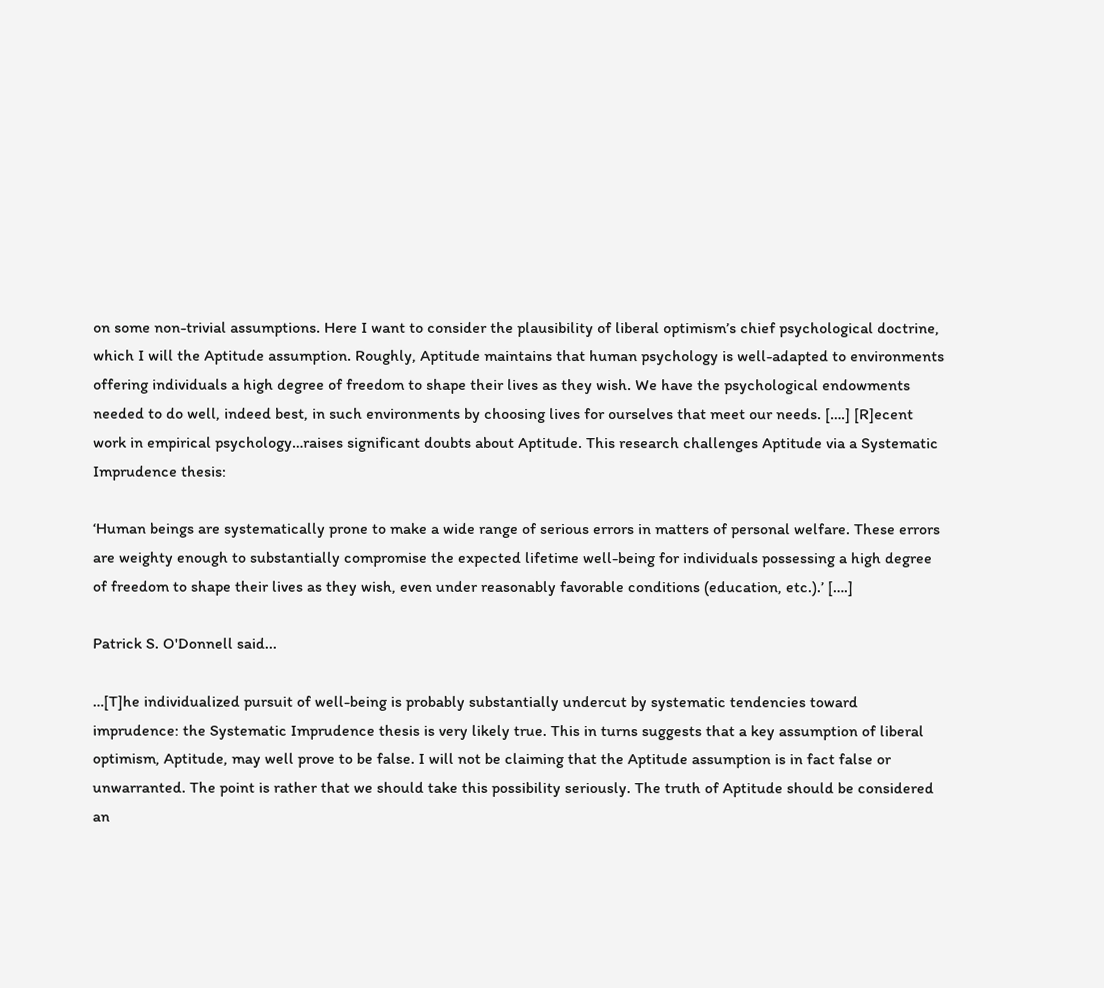on some non-trivial assumptions. Here I want to consider the plausibility of liberal optimism’s chief psychological doctrine, which I will the Aptitude assumption. Roughly, Aptitude maintains that human psychology is well-adapted to environments offering individuals a high degree of freedom to shape their lives as they wish. We have the psychological endowments needed to do well, indeed best, in such environments by choosing lives for ourselves that meet our needs. [….] [R]ecent work in empirical psychology…raises significant doubts about Aptitude. This research challenges Aptitude via a Systematic Imprudence thesis:

‘Human beings are systematically prone to make a wide range of serious errors in matters of personal welfare. These errors are weighty enough to substantially compromise the expected lifetime well-being for individuals possessing a high degree of freedom to shape their lives as they wish, even under reasonably favorable conditions (education, etc.).’ [….]

Patrick S. O'Donnell said...

…[T]he individualized pursuit of well-being is probably substantially undercut by systematic tendencies toward imprudence: the Systematic Imprudence thesis is very likely true. This in turns suggests that a key assumption of liberal optimism, Aptitude, may well prove to be false. I will not be claiming that the Aptitude assumption is in fact false or unwarranted. The point is rather that we should take this possibility seriously. The truth of Aptitude should be considered an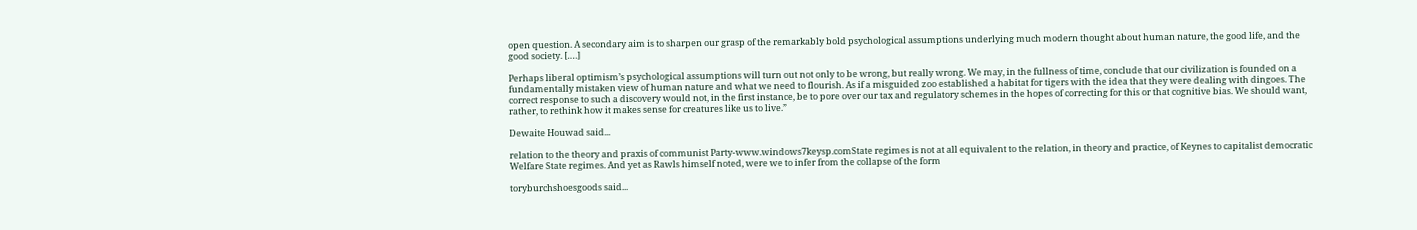open question. A secondary aim is to sharpen our grasp of the remarkably bold psychological assumptions underlying much modern thought about human nature, the good life, and the good society. [….]

Perhaps liberal optimism’s psychological assumptions will turn out not only to be wrong, but really wrong. We may, in the fullness of time, conclude that our civilization is founded on a fundamentally mistaken view of human nature and what we need to flourish. As if a misguided zoo established a habitat for tigers with the idea that they were dealing with dingoes. The correct response to such a discovery would not, in the first instance, be to pore over our tax and regulatory schemes in the hopes of correcting for this or that cognitive bias. We should want, rather, to rethink how it makes sense for creatures like us to live.”

Dewaite Houwad said...

relation to the theory and praxis of communist Party-www.windows7keysp.comState regimes is not at all equivalent to the relation, in theory and practice, of Keynes to capitalist democratic Welfare State regimes. And yet as Rawls himself noted, were we to infer from the collapse of the form

toryburchshoesgoods said...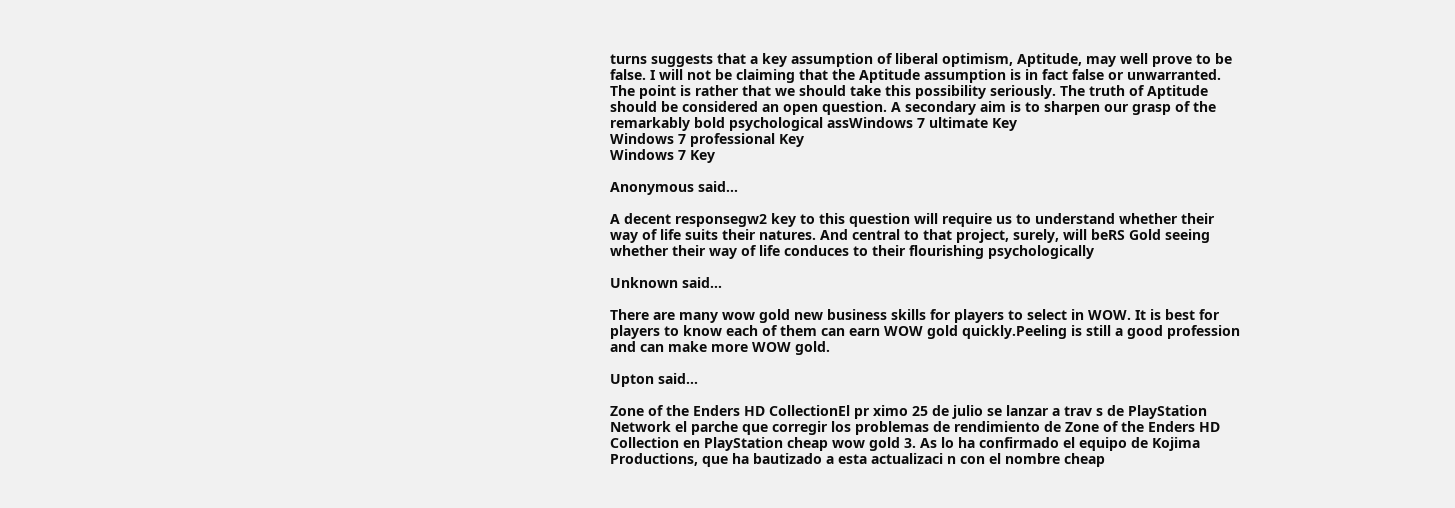turns suggests that a key assumption of liberal optimism, Aptitude, may well prove to be false. I will not be claiming that the Aptitude assumption is in fact false or unwarranted. The point is rather that we should take this possibility seriously. The truth of Aptitude should be considered an open question. A secondary aim is to sharpen our grasp of the remarkably bold psychological assWindows 7 ultimate Key
Windows 7 professional Key
Windows 7 Key

Anonymous said...

A decent responsegw2 key to this question will require us to understand whether their way of life suits their natures. And central to that project, surely, will beRS Gold seeing whether their way of life conduces to their flourishing psychologically

Unknown said...

There are many wow gold new business skills for players to select in WOW. It is best for players to know each of them can earn WOW gold quickly.Peeling is still a good profession and can make more WOW gold.

Upton said...

Zone of the Enders HD CollectionEl pr ximo 25 de julio se lanzar a trav s de PlayStation Network el parche que corregir los problemas de rendimiento de Zone of the Enders HD Collection en PlayStation cheap wow gold 3. As lo ha confirmado el equipo de Kojima Productions, que ha bautizado a esta actualizaci n con el nombre cheap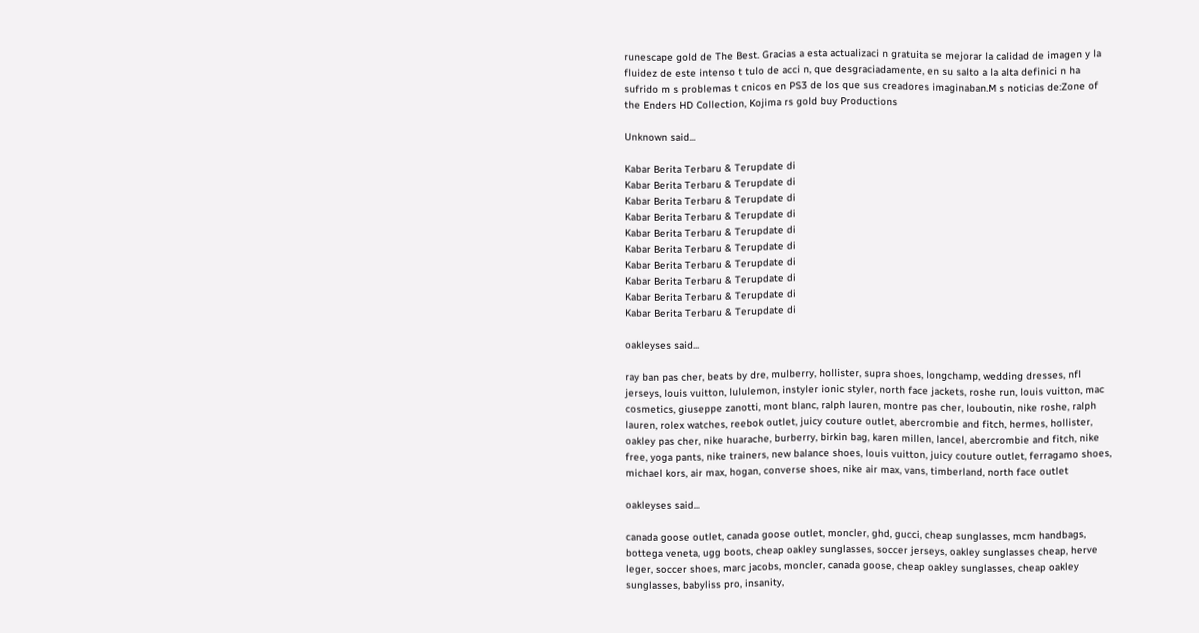runescape gold de The Best. Gracias a esta actualizaci n gratuita se mejorar la calidad de imagen y la fluidez de este intenso t tulo de acci n, que desgraciadamente, en su salto a la alta definici n ha sufrido m s problemas t cnicos en PS3 de los que sus creadores imaginaban.M s noticias de:Zone of the Enders HD Collection, Kojima rs gold buy Productions

Unknown said...

Kabar Berita Terbaru & Terupdate di
Kabar Berita Terbaru & Terupdate di
Kabar Berita Terbaru & Terupdate di
Kabar Berita Terbaru & Terupdate di
Kabar Berita Terbaru & Terupdate di
Kabar Berita Terbaru & Terupdate di
Kabar Berita Terbaru & Terupdate di
Kabar Berita Terbaru & Terupdate di
Kabar Berita Terbaru & Terupdate di
Kabar Berita Terbaru & Terupdate di

oakleyses said...

ray ban pas cher, beats by dre, mulberry, hollister, supra shoes, longchamp, wedding dresses, nfl jerseys, louis vuitton, lululemon, instyler ionic styler, north face jackets, roshe run, louis vuitton, mac cosmetics, giuseppe zanotti, mont blanc, ralph lauren, montre pas cher, louboutin, nike roshe, ralph lauren, rolex watches, reebok outlet, juicy couture outlet, abercrombie and fitch, hermes, hollister, oakley pas cher, nike huarache, burberry, birkin bag, karen millen, lancel, abercrombie and fitch, nike free, yoga pants, nike trainers, new balance shoes, louis vuitton, juicy couture outlet, ferragamo shoes, michael kors, air max, hogan, converse shoes, nike air max, vans, timberland, north face outlet

oakleyses said...

canada goose outlet, canada goose outlet, moncler, ghd, gucci, cheap sunglasses, mcm handbags, bottega veneta, ugg boots, cheap oakley sunglasses, soccer jerseys, oakley sunglasses cheap, herve leger, soccer shoes, marc jacobs, moncler, canada goose, cheap oakley sunglasses, cheap oakley sunglasses, babyliss pro, insanity,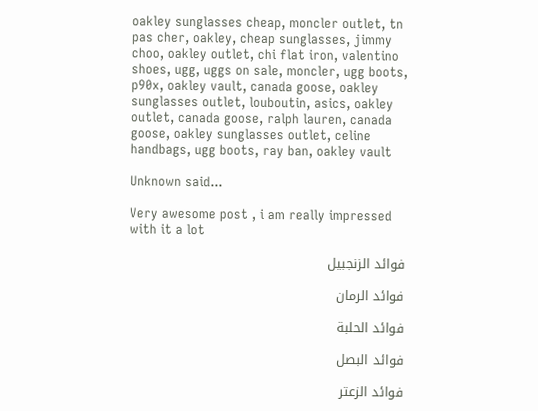oakley sunglasses cheap, moncler outlet, tn pas cher, oakley, cheap sunglasses, jimmy choo, oakley outlet, chi flat iron, valentino shoes, ugg, uggs on sale, moncler, ugg boots, p90x, oakley vault, canada goose, oakley sunglasses outlet, louboutin, asics, oakley outlet, canada goose, ralph lauren, canada goose, oakley sunglasses outlet, celine handbags, ugg boots, ray ban, oakley vault

Unknown said...

Very awesome post , i am really impressed with it a lot

فوائد الزنجبيل

فوائد الرمان

فوائد الحلبة

فوائد البصل

فوائد الزعتر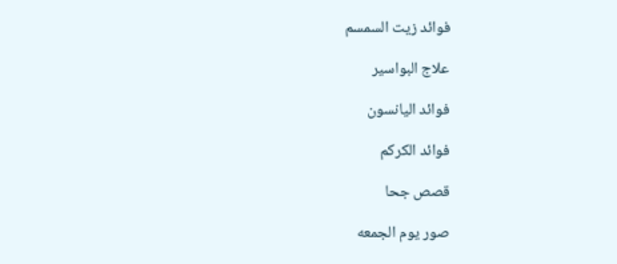فوائد زيت السمسم

علاج البواسير

فوائد اليانسون

فوائد الكركم

قصص جحا

صور يوم الجمعه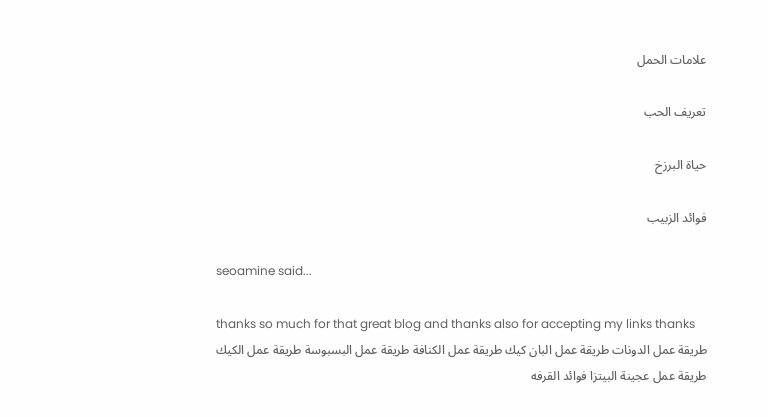علامات الحمل

تعريف الحب

حياة البرزخ

فوائد الزبيب

seoamine said...

thanks so much for that great blog and thanks also for accepting my links thanks
طريقة عمل الدونات طريقة عمل البان كيك طريقة عمل الكنافة طريقة عمل البسبوسة طريقة عمل الكيك طريقة عمل عجينة البيتزا فوائد القرفه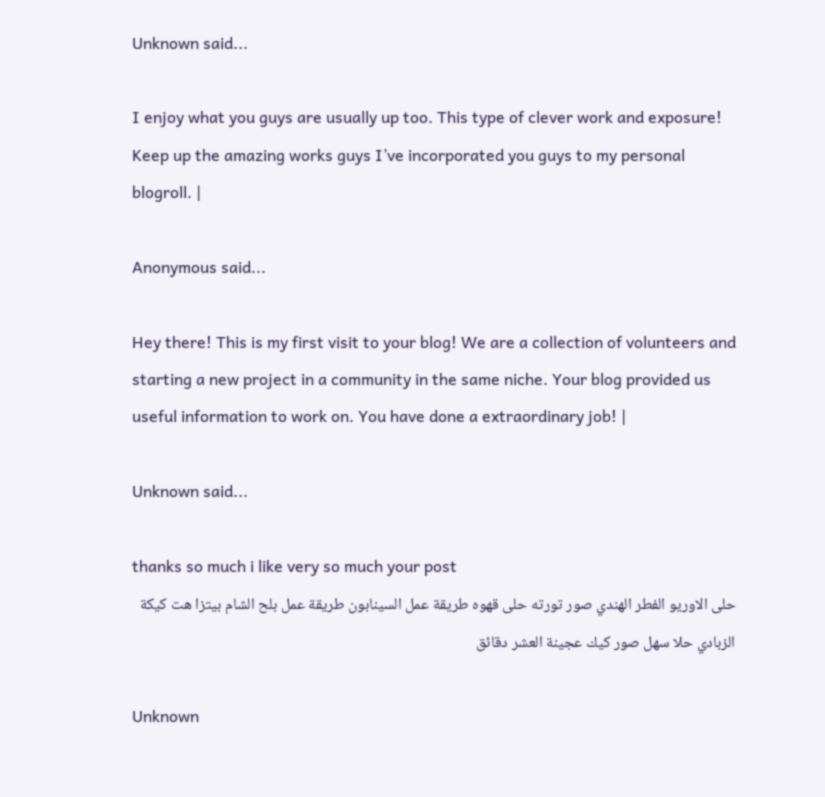Unknown said...

I enjoy what you guys are usually up too. This type of clever work and exposure! Keep up the amazing works guys I’ve incorporated you guys to my personal blogroll. |

Anonymous said...

Hey there! This is my first visit to your blog! We are a collection of volunteers and starting a new project in a community in the same niche. Your blog provided us useful information to work on. You have done a extraordinary job! |

Unknown said...

thanks so much i like very so much your post
حلى الاوريو الفطر الهندي صور تورته حلى قهوه طريقة عمل السينابون طريقة عمل بلح الشام بيتزا هت كيكة الزبادي حلا سهل صور كيك عجينة العشر دقائق

Unknown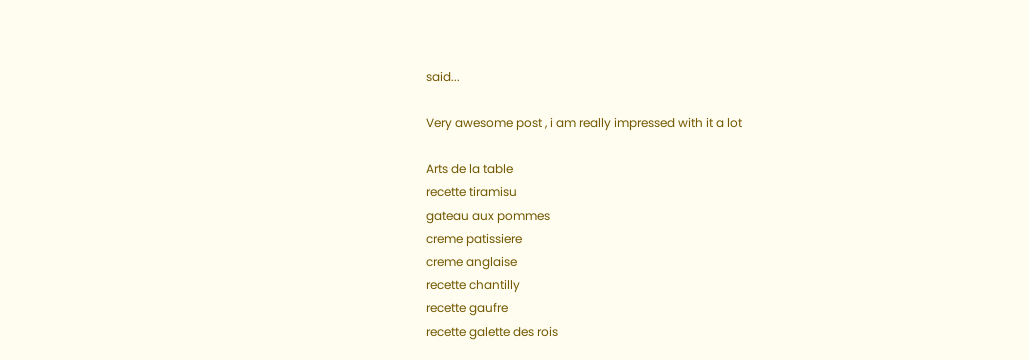said...

Very awesome post , i am really impressed with it a lot

Arts de la table
recette tiramisu
gateau aux pommes
creme patissiere
creme anglaise
recette chantilly
recette gaufre
recette galette des rois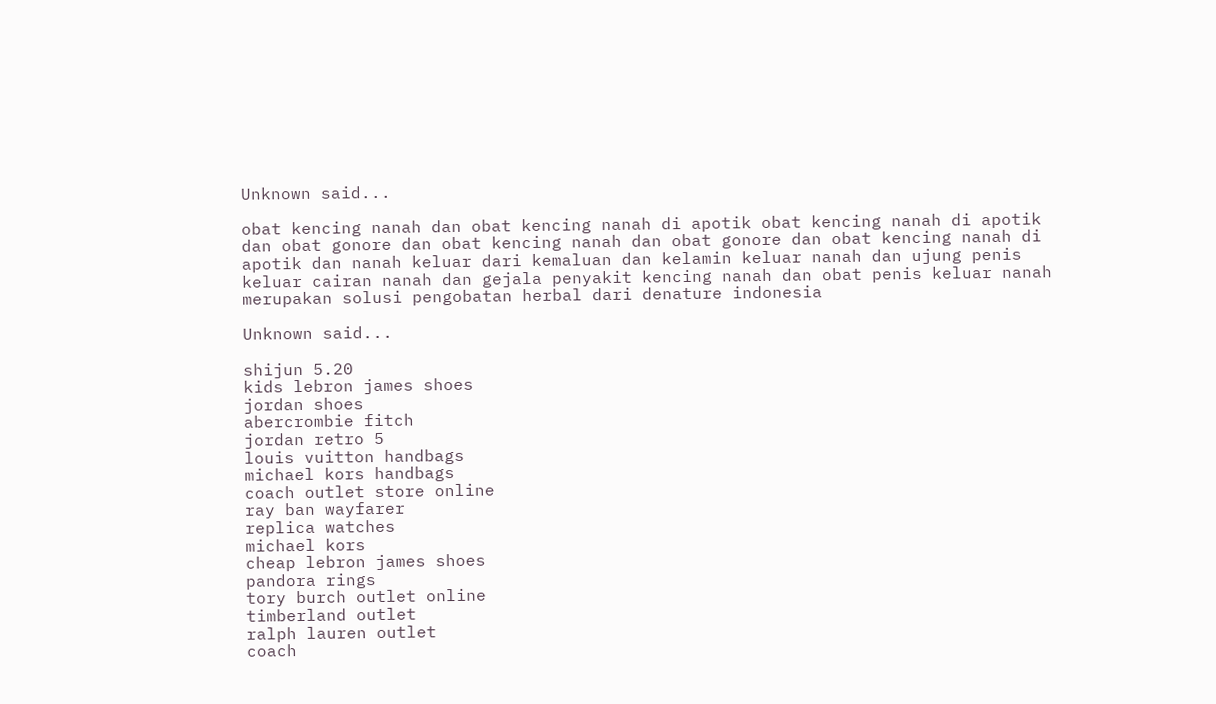Unknown said...

obat kencing nanah dan obat kencing nanah di apotik obat kencing nanah di apotik dan obat gonore dan obat kencing nanah dan obat gonore dan obat kencing nanah di apotik dan nanah keluar dari kemaluan dan kelamin keluar nanah dan ujung penis keluar cairan nanah dan gejala penyakit kencing nanah dan obat penis keluar nanah merupakan solusi pengobatan herbal dari denature indonesia

Unknown said...

shijun 5.20
kids lebron james shoes
jordan shoes
abercrombie fitch
jordan retro 5
louis vuitton handbags
michael kors handbags
coach outlet store online
ray ban wayfarer
replica watches
michael kors
cheap lebron james shoes
pandora rings
tory burch outlet online
timberland outlet
ralph lauren outlet
coach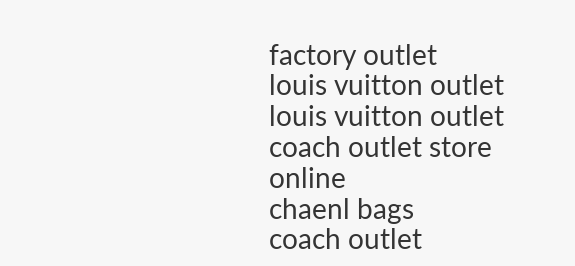factory outlet
louis vuitton outlet
louis vuitton outlet
coach outlet store online
chaenl bags
coach outlet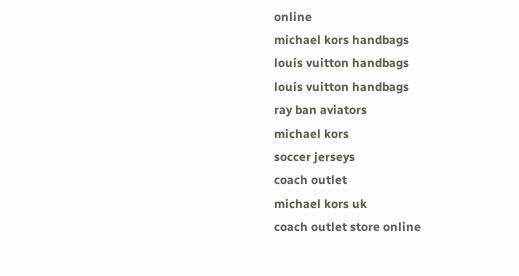online
michael kors handbags
louis vuitton handbags
louis vuitton handbags
ray ban aviators
michael kors
soccer jerseys
coach outlet
michael kors uk
coach outlet store online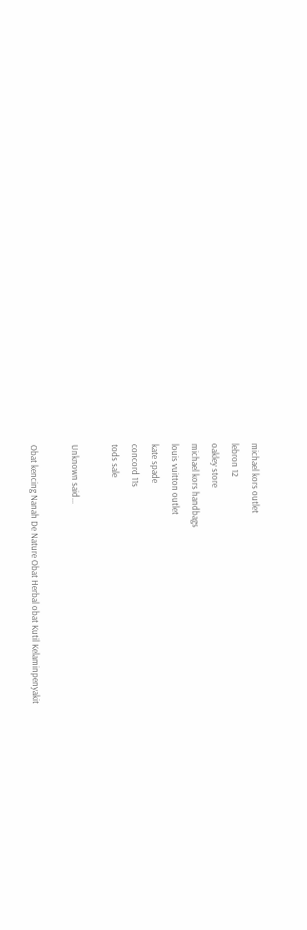michael kors outlet
lebron 12
oakley store
michael kors handbags
louis vuitton outlet
kate spade
concord 11s
tods sale

Unknown said...

Obat kencing Nanah De Nature Obat Herbal obat Kutil Kelaminpenyakit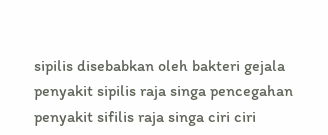sipilis disebabkan oleh bakteri gejala penyakit sipilis raja singa pencegahan penyakit sifilis raja singa ciri ciri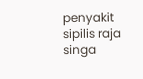penyakit sipilis raja singa